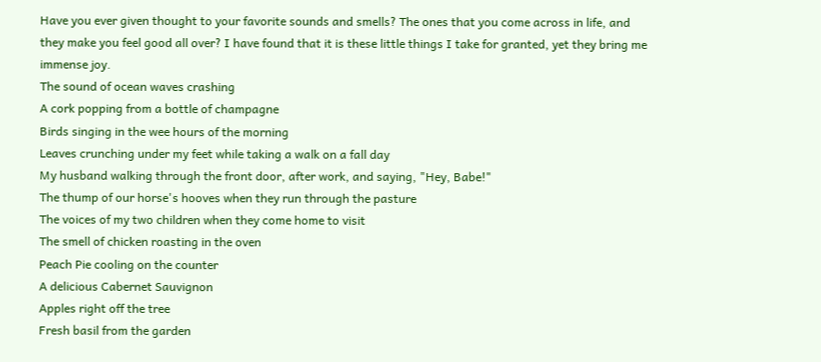Have you ever given thought to your favorite sounds and smells? The ones that you come across in life, and they make you feel good all over? I have found that it is these little things I take for granted, yet they bring me immense joy.
The sound of ocean waves crashing
A cork popping from a bottle of champagne
Birds singing in the wee hours of the morning
Leaves crunching under my feet while taking a walk on a fall day
My husband walking through the front door, after work, and saying, "Hey, Babe!"
The thump of our horse's hooves when they run through the pasture
The voices of my two children when they come home to visit
The smell of chicken roasting in the oven
Peach Pie cooling on the counter
A delicious Cabernet Sauvignon
Apples right off the tree
Fresh basil from the garden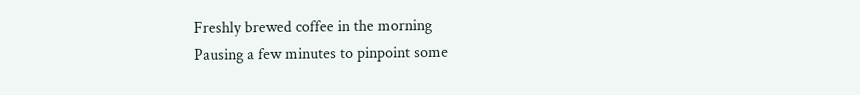Freshly brewed coffee in the morning
Pausing a few minutes to pinpoint some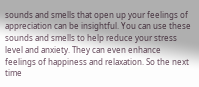sounds and smells that open up your feelings of appreciation can be insightful. You can use these sounds and smells to help reduce your stress level and anxiety. They can even enhance feelings of happiness and relaxation. So the next time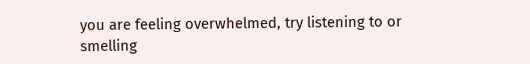you are feeling overwhelmed, try listening to or smelling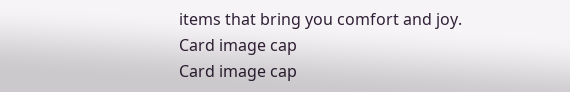items that bring you comfort and joy.
Card image cap
Card image cap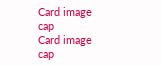Card image cap
Card image cap